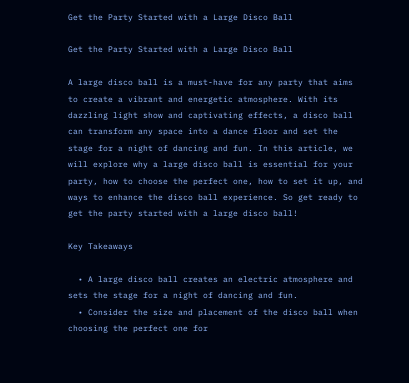Get the Party Started with a Large Disco Ball

Get the Party Started with a Large Disco Ball

A large disco ball is a must-have for any party that aims to create a vibrant and energetic atmosphere. With its dazzling light show and captivating effects, a disco ball can transform any space into a dance floor and set the stage for a night of dancing and fun. In this article, we will explore why a large disco ball is essential for your party, how to choose the perfect one, how to set it up, and ways to enhance the disco ball experience. So get ready to get the party started with a large disco ball!

Key Takeaways

  • A large disco ball creates an electric atmosphere and sets the stage for a night of dancing and fun.
  • Consider the size and placement of the disco ball when choosing the perfect one for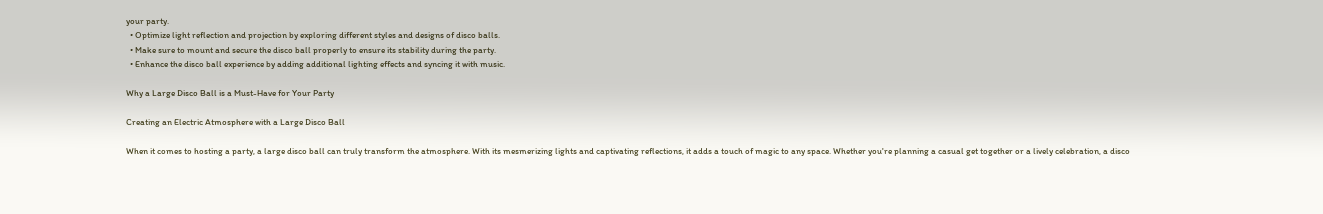your party.
  • Optimize light reflection and projection by exploring different styles and designs of disco balls.
  • Make sure to mount and secure the disco ball properly to ensure its stability during the party.
  • Enhance the disco ball experience by adding additional lighting effects and syncing it with music.

Why a Large Disco Ball is a Must-Have for Your Party

Creating an Electric Atmosphere with a Large Disco Ball

When it comes to hosting a party, a large disco ball can truly transform the atmosphere. With its mesmerizing lights and captivating reflections, it adds a touch of magic to any space. Whether you're planning a casual get together or a lively celebration, a disco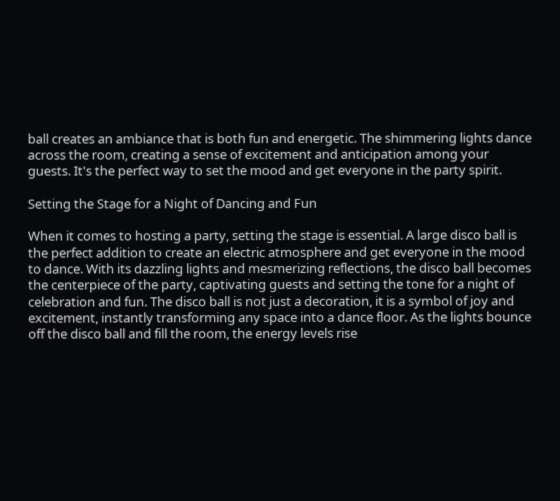ball creates an ambiance that is both fun and energetic. The shimmering lights dance across the room, creating a sense of excitement and anticipation among your guests. It's the perfect way to set the mood and get everyone in the party spirit.

Setting the Stage for a Night of Dancing and Fun

When it comes to hosting a party, setting the stage is essential. A large disco ball is the perfect addition to create an electric atmosphere and get everyone in the mood to dance. With its dazzling lights and mesmerizing reflections, the disco ball becomes the centerpiece of the party, captivating guests and setting the tone for a night of celebration and fun. The disco ball is not just a decoration, it is a symbol of joy and excitement, instantly transforming any space into a dance floor. As the lights bounce off the disco ball and fill the room, the energy levels rise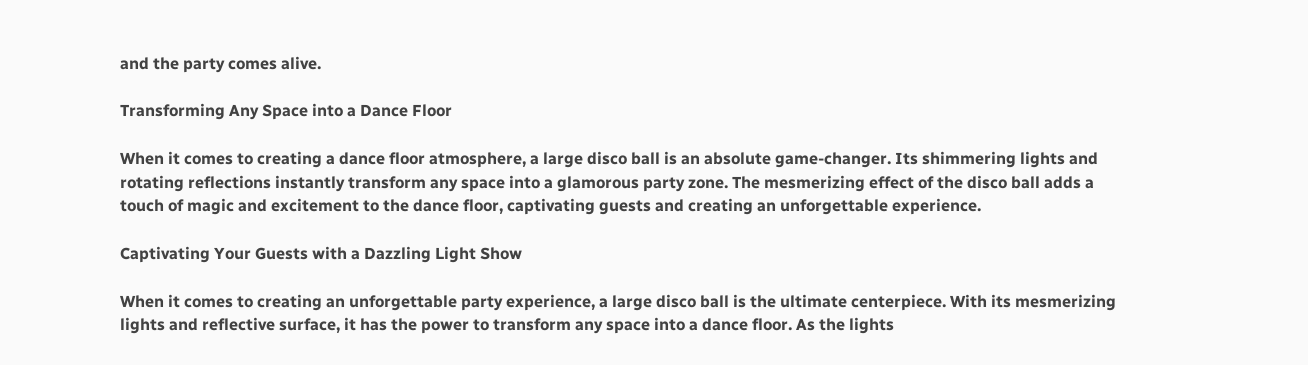and the party comes alive.

Transforming Any Space into a Dance Floor

When it comes to creating a dance floor atmosphere, a large disco ball is an absolute game-changer. Its shimmering lights and rotating reflections instantly transform any space into a glamorous party zone. The mesmerizing effect of the disco ball adds a touch of magic and excitement to the dance floor, captivating guests and creating an unforgettable experience.

Captivating Your Guests with a Dazzling Light Show

When it comes to creating an unforgettable party experience, a large disco ball is the ultimate centerpiece. With its mesmerizing lights and reflective surface, it has the power to transform any space into a dance floor. As the lights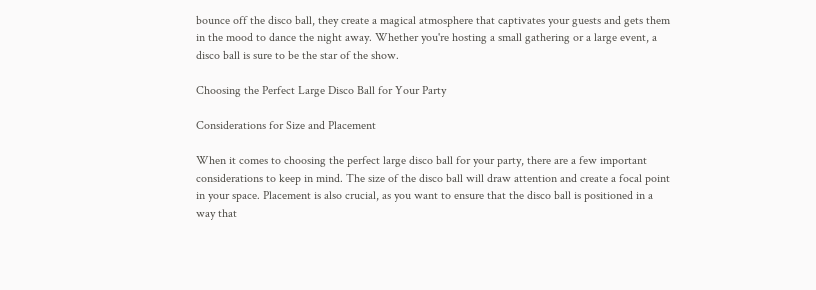bounce off the disco ball, they create a magical atmosphere that captivates your guests and gets them in the mood to dance the night away. Whether you're hosting a small gathering or a large event, a disco ball is sure to be the star of the show.

Choosing the Perfect Large Disco Ball for Your Party

Considerations for Size and Placement

When it comes to choosing the perfect large disco ball for your party, there are a few important considerations to keep in mind. The size of the disco ball will draw attention and create a focal point in your space. Placement is also crucial, as you want to ensure that the disco ball is positioned in a way that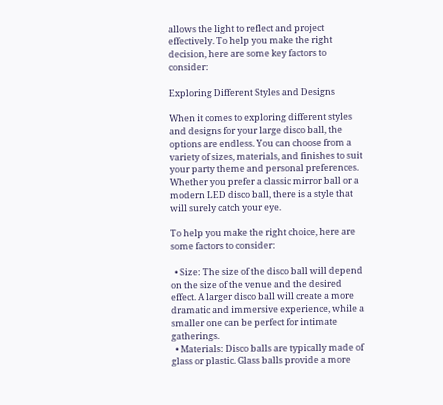allows the light to reflect and project effectively. To help you make the right decision, here are some key factors to consider:

Exploring Different Styles and Designs

When it comes to exploring different styles and designs for your large disco ball, the options are endless. You can choose from a variety of sizes, materials, and finishes to suit your party theme and personal preferences. Whether you prefer a classic mirror ball or a modern LED disco ball, there is a style that will surely catch your eye.

To help you make the right choice, here are some factors to consider:

  • Size: The size of the disco ball will depend on the size of the venue and the desired effect. A larger disco ball will create a more dramatic and immersive experience, while a smaller one can be perfect for intimate gatherings.
  • Materials: Disco balls are typically made of glass or plastic. Glass balls provide a more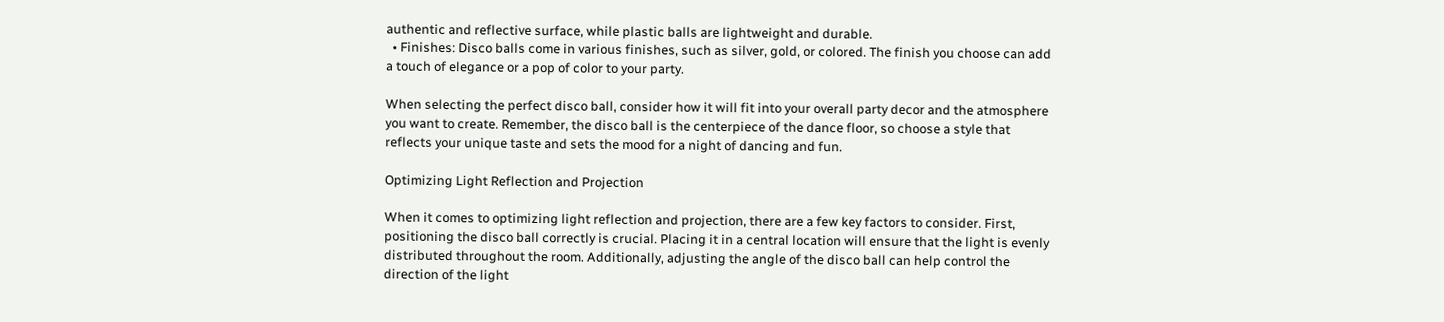authentic and reflective surface, while plastic balls are lightweight and durable.
  • Finishes: Disco balls come in various finishes, such as silver, gold, or colored. The finish you choose can add a touch of elegance or a pop of color to your party.

When selecting the perfect disco ball, consider how it will fit into your overall party decor and the atmosphere you want to create. Remember, the disco ball is the centerpiece of the dance floor, so choose a style that reflects your unique taste and sets the mood for a night of dancing and fun.

Optimizing Light Reflection and Projection

When it comes to optimizing light reflection and projection, there are a few key factors to consider. First, positioning the disco ball correctly is crucial. Placing it in a central location will ensure that the light is evenly distributed throughout the room. Additionally, adjusting the angle of the disco ball can help control the direction of the light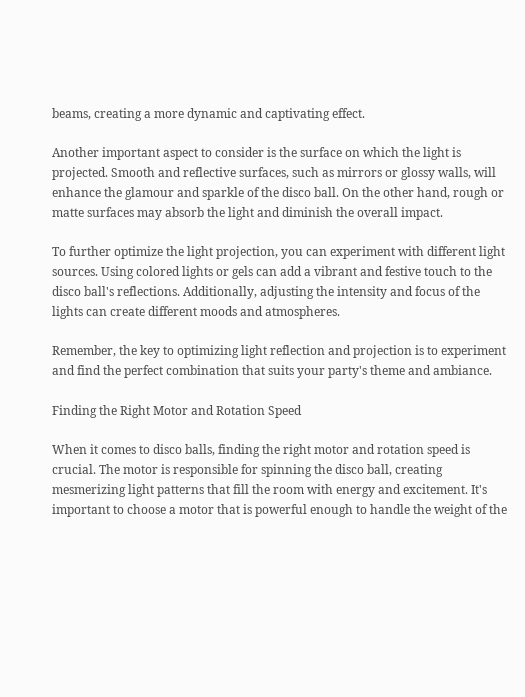beams, creating a more dynamic and captivating effect.

Another important aspect to consider is the surface on which the light is projected. Smooth and reflective surfaces, such as mirrors or glossy walls, will enhance the glamour and sparkle of the disco ball. On the other hand, rough or matte surfaces may absorb the light and diminish the overall impact.

To further optimize the light projection, you can experiment with different light sources. Using colored lights or gels can add a vibrant and festive touch to the disco ball's reflections. Additionally, adjusting the intensity and focus of the lights can create different moods and atmospheres.

Remember, the key to optimizing light reflection and projection is to experiment and find the perfect combination that suits your party's theme and ambiance.

Finding the Right Motor and Rotation Speed

When it comes to disco balls, finding the right motor and rotation speed is crucial. The motor is responsible for spinning the disco ball, creating mesmerizing light patterns that fill the room with energy and excitement. It's important to choose a motor that is powerful enough to handle the weight of the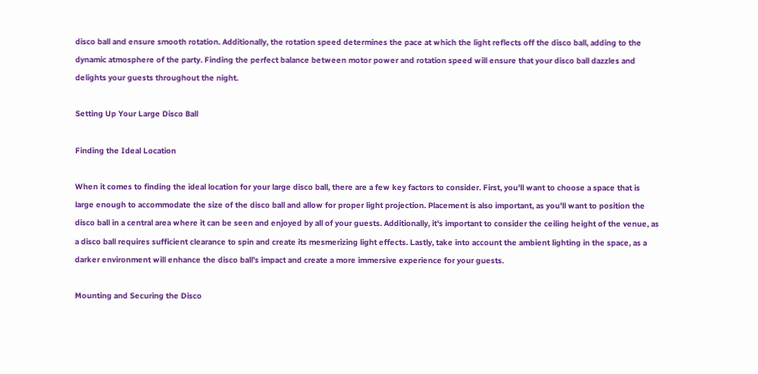disco ball and ensure smooth rotation. Additionally, the rotation speed determines the pace at which the light reflects off the disco ball, adding to the dynamic atmosphere of the party. Finding the perfect balance between motor power and rotation speed will ensure that your disco ball dazzles and delights your guests throughout the night.

Setting Up Your Large Disco Ball

Finding the Ideal Location

When it comes to finding the ideal location for your large disco ball, there are a few key factors to consider. First, you'll want to choose a space that is large enough to accommodate the size of the disco ball and allow for proper light projection. Placement is also important, as you'll want to position the disco ball in a central area where it can be seen and enjoyed by all of your guests. Additionally, it's important to consider the ceiling height of the venue, as a disco ball requires sufficient clearance to spin and create its mesmerizing light effects. Lastly, take into account the ambient lighting in the space, as a darker environment will enhance the disco ball's impact and create a more immersive experience for your guests.

Mounting and Securing the Disco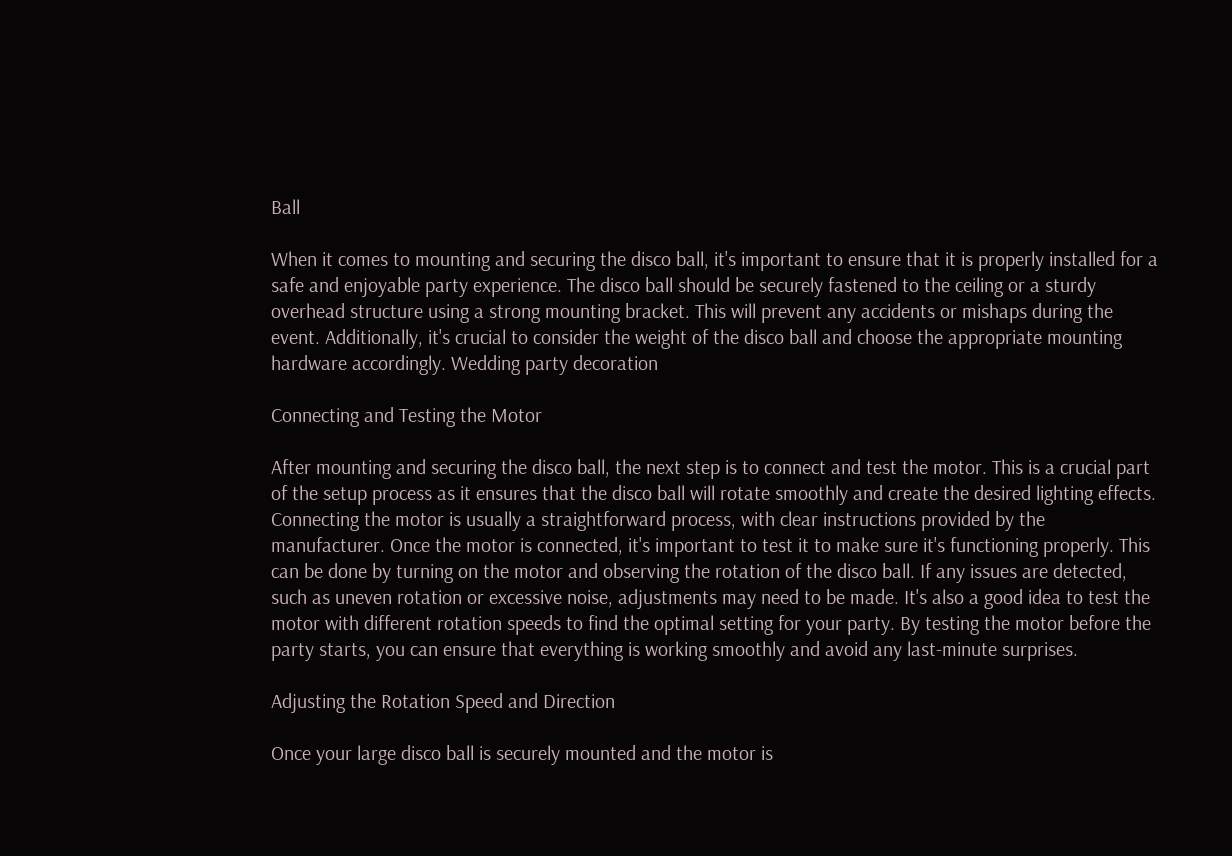Ball

When it comes to mounting and securing the disco ball, it's important to ensure that it is properly installed for a safe and enjoyable party experience. The disco ball should be securely fastened to the ceiling or a sturdy overhead structure using a strong mounting bracket. This will prevent any accidents or mishaps during the event. Additionally, it's crucial to consider the weight of the disco ball and choose the appropriate mounting hardware accordingly. Wedding party decoration

Connecting and Testing the Motor

After mounting and securing the disco ball, the next step is to connect and test the motor. This is a crucial part of the setup process as it ensures that the disco ball will rotate smoothly and create the desired lighting effects. Connecting the motor is usually a straightforward process, with clear instructions provided by the manufacturer. Once the motor is connected, it's important to test it to make sure it's functioning properly. This can be done by turning on the motor and observing the rotation of the disco ball. If any issues are detected, such as uneven rotation or excessive noise, adjustments may need to be made. It's also a good idea to test the motor with different rotation speeds to find the optimal setting for your party. By testing the motor before the party starts, you can ensure that everything is working smoothly and avoid any last-minute surprises.

Adjusting the Rotation Speed and Direction

Once your large disco ball is securely mounted and the motor is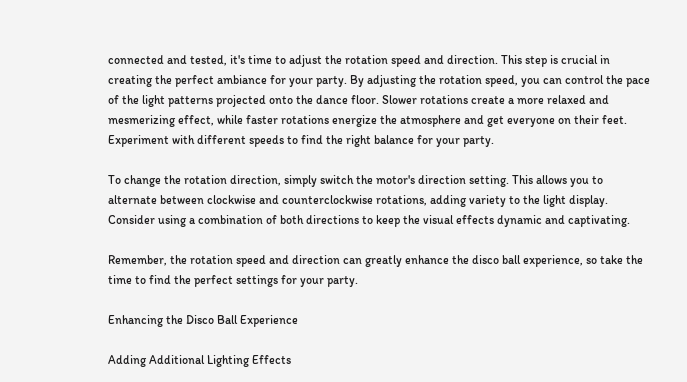connected and tested, it's time to adjust the rotation speed and direction. This step is crucial in creating the perfect ambiance for your party. By adjusting the rotation speed, you can control the pace of the light patterns projected onto the dance floor. Slower rotations create a more relaxed and mesmerizing effect, while faster rotations energize the atmosphere and get everyone on their feet. Experiment with different speeds to find the right balance for your party.

To change the rotation direction, simply switch the motor's direction setting. This allows you to alternate between clockwise and counterclockwise rotations, adding variety to the light display. Consider using a combination of both directions to keep the visual effects dynamic and captivating.

Remember, the rotation speed and direction can greatly enhance the disco ball experience, so take the time to find the perfect settings for your party.

Enhancing the Disco Ball Experience

Adding Additional Lighting Effects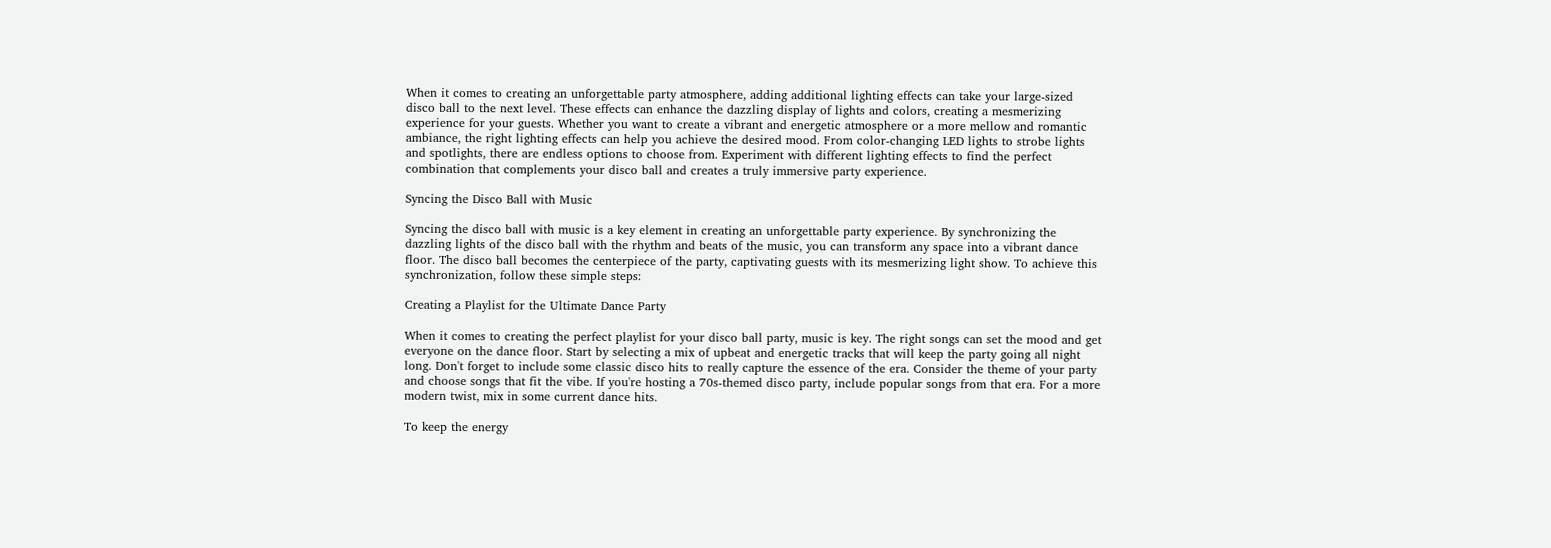When it comes to creating an unforgettable party atmosphere, adding additional lighting effects can take your large-sized disco ball to the next level. These effects can enhance the dazzling display of lights and colors, creating a mesmerizing experience for your guests. Whether you want to create a vibrant and energetic atmosphere or a more mellow and romantic ambiance, the right lighting effects can help you achieve the desired mood. From color-changing LED lights to strobe lights and spotlights, there are endless options to choose from. Experiment with different lighting effects to find the perfect combination that complements your disco ball and creates a truly immersive party experience.

Syncing the Disco Ball with Music

Syncing the disco ball with music is a key element in creating an unforgettable party experience. By synchronizing the dazzling lights of the disco ball with the rhythm and beats of the music, you can transform any space into a vibrant dance floor. The disco ball becomes the centerpiece of the party, captivating guests with its mesmerizing light show. To achieve this synchronization, follow these simple steps:

Creating a Playlist for the Ultimate Dance Party

When it comes to creating the perfect playlist for your disco ball party, music is key. The right songs can set the mood and get everyone on the dance floor. Start by selecting a mix of upbeat and energetic tracks that will keep the party going all night long. Don't forget to include some classic disco hits to really capture the essence of the era. Consider the theme of your party and choose songs that fit the vibe. If you're hosting a 70s-themed disco party, include popular songs from that era. For a more modern twist, mix in some current dance hits.

To keep the energy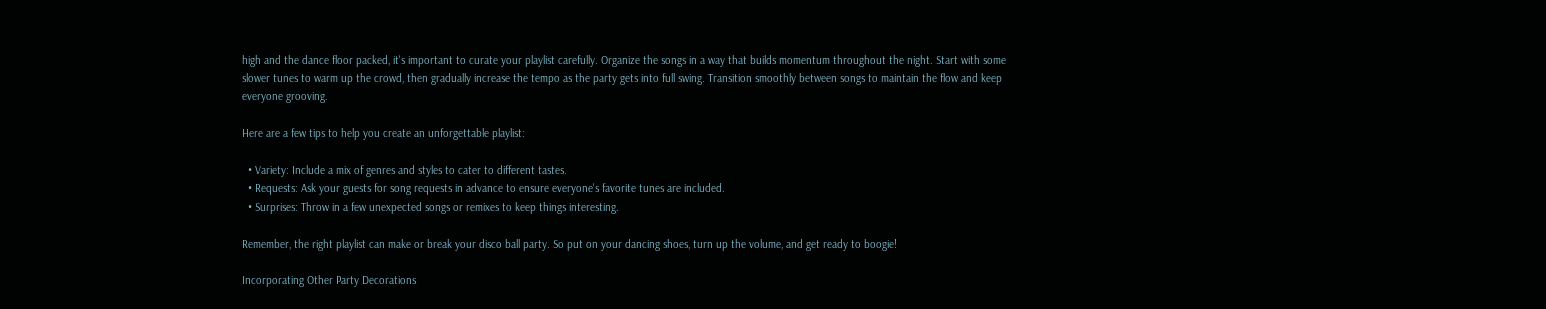high and the dance floor packed, it's important to curate your playlist carefully. Organize the songs in a way that builds momentum throughout the night. Start with some slower tunes to warm up the crowd, then gradually increase the tempo as the party gets into full swing. Transition smoothly between songs to maintain the flow and keep everyone grooving.

Here are a few tips to help you create an unforgettable playlist:

  • Variety: Include a mix of genres and styles to cater to different tastes.
  • Requests: Ask your guests for song requests in advance to ensure everyone's favorite tunes are included.
  • Surprises: Throw in a few unexpected songs or remixes to keep things interesting.

Remember, the right playlist can make or break your disco ball party. So put on your dancing shoes, turn up the volume, and get ready to boogie!

Incorporating Other Party Decorations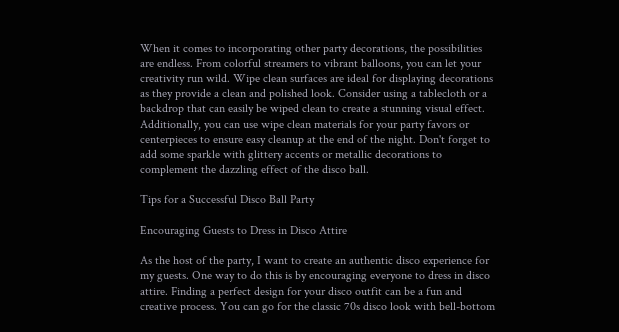When it comes to incorporating other party decorations, the possibilities are endless. From colorful streamers to vibrant balloons, you can let your creativity run wild. Wipe clean surfaces are ideal for displaying decorations as they provide a clean and polished look. Consider using a tablecloth or a backdrop that can easily be wiped clean to create a stunning visual effect. Additionally, you can use wipe clean materials for your party favors or centerpieces to ensure easy cleanup at the end of the night. Don't forget to add some sparkle with glittery accents or metallic decorations to complement the dazzling effect of the disco ball.

Tips for a Successful Disco Ball Party

Encouraging Guests to Dress in Disco Attire

As the host of the party, I want to create an authentic disco experience for my guests. One way to do this is by encouraging everyone to dress in disco attire. Finding a perfect design for your disco outfit can be a fun and creative process. You can go for the classic 70s disco look with bell-bottom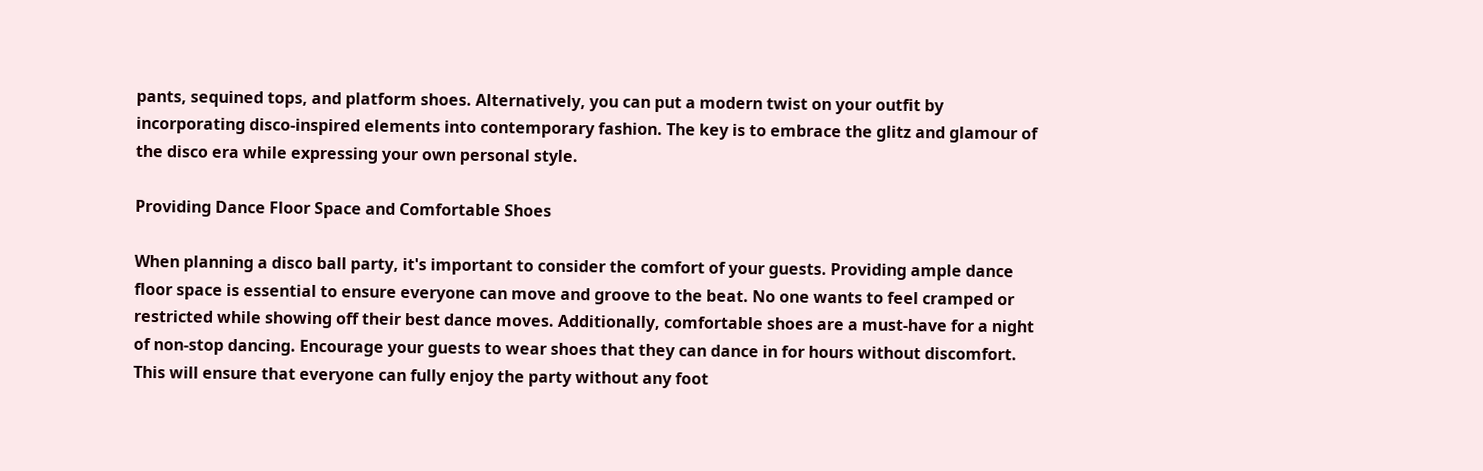pants, sequined tops, and platform shoes. Alternatively, you can put a modern twist on your outfit by incorporating disco-inspired elements into contemporary fashion. The key is to embrace the glitz and glamour of the disco era while expressing your own personal style.

Providing Dance Floor Space and Comfortable Shoes

When planning a disco ball party, it's important to consider the comfort of your guests. Providing ample dance floor space is essential to ensure everyone can move and groove to the beat. No one wants to feel cramped or restricted while showing off their best dance moves. Additionally, comfortable shoes are a must-have for a night of non-stop dancing. Encourage your guests to wear shoes that they can dance in for hours without discomfort. This will ensure that everyone can fully enjoy the party without any foot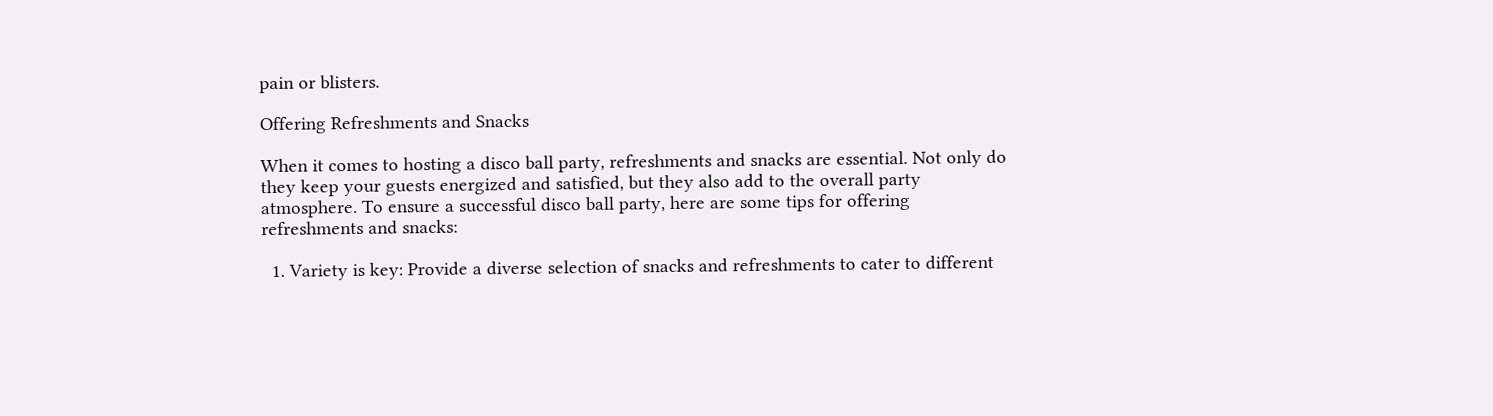pain or blisters.

Offering Refreshments and Snacks

When it comes to hosting a disco ball party, refreshments and snacks are essential. Not only do they keep your guests energized and satisfied, but they also add to the overall party atmosphere. To ensure a successful disco ball party, here are some tips for offering refreshments and snacks:

  1. Variety is key: Provide a diverse selection of snacks and refreshments to cater to different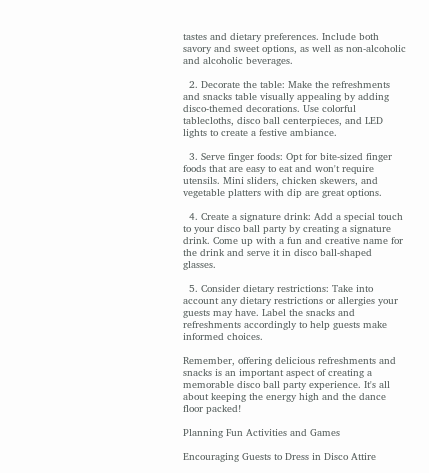tastes and dietary preferences. Include both savory and sweet options, as well as non-alcoholic and alcoholic beverages.

  2. Decorate the table: Make the refreshments and snacks table visually appealing by adding disco-themed decorations. Use colorful tablecloths, disco ball centerpieces, and LED lights to create a festive ambiance.

  3. Serve finger foods: Opt for bite-sized finger foods that are easy to eat and won't require utensils. Mini sliders, chicken skewers, and vegetable platters with dip are great options.

  4. Create a signature drink: Add a special touch to your disco ball party by creating a signature drink. Come up with a fun and creative name for the drink and serve it in disco ball-shaped glasses.

  5. Consider dietary restrictions: Take into account any dietary restrictions or allergies your guests may have. Label the snacks and refreshments accordingly to help guests make informed choices.

Remember, offering delicious refreshments and snacks is an important aspect of creating a memorable disco ball party experience. It's all about keeping the energy high and the dance floor packed!

Planning Fun Activities and Games

Encouraging Guests to Dress in Disco Attire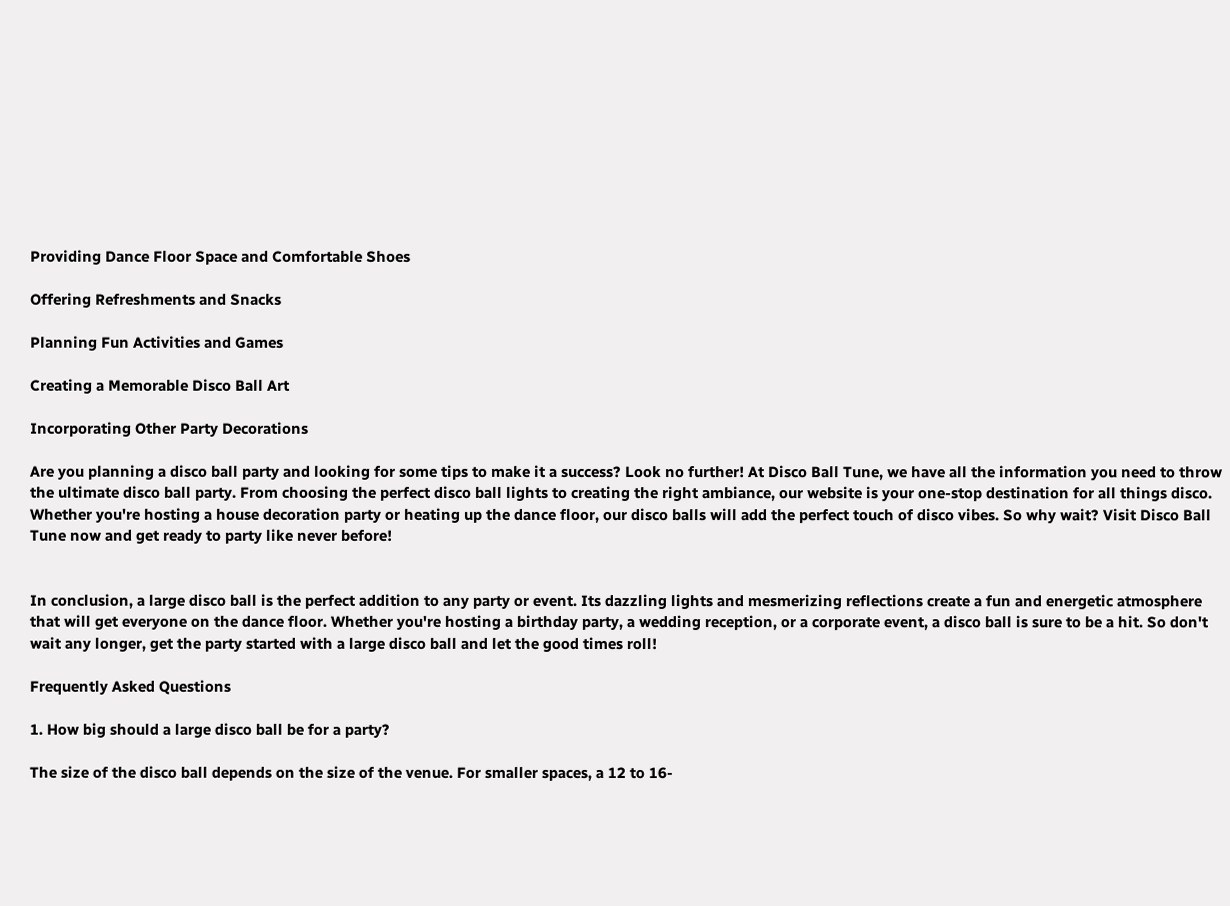Providing Dance Floor Space and Comfortable Shoes

Offering Refreshments and Snacks

Planning Fun Activities and Games

Creating a Memorable Disco Ball Art

Incorporating Other Party Decorations

Are you planning a disco ball party and looking for some tips to make it a success? Look no further! At Disco Ball Tune, we have all the information you need to throw the ultimate disco ball party. From choosing the perfect disco ball lights to creating the right ambiance, our website is your one-stop destination for all things disco. Whether you're hosting a house decoration party or heating up the dance floor, our disco balls will add the perfect touch of disco vibes. So why wait? Visit Disco Ball Tune now and get ready to party like never before!


In conclusion, a large disco ball is the perfect addition to any party or event. Its dazzling lights and mesmerizing reflections create a fun and energetic atmosphere that will get everyone on the dance floor. Whether you're hosting a birthday party, a wedding reception, or a corporate event, a disco ball is sure to be a hit. So don't wait any longer, get the party started with a large disco ball and let the good times roll!

Frequently Asked Questions

1. How big should a large disco ball be for a party?

The size of the disco ball depends on the size of the venue. For smaller spaces, a 12 to 16-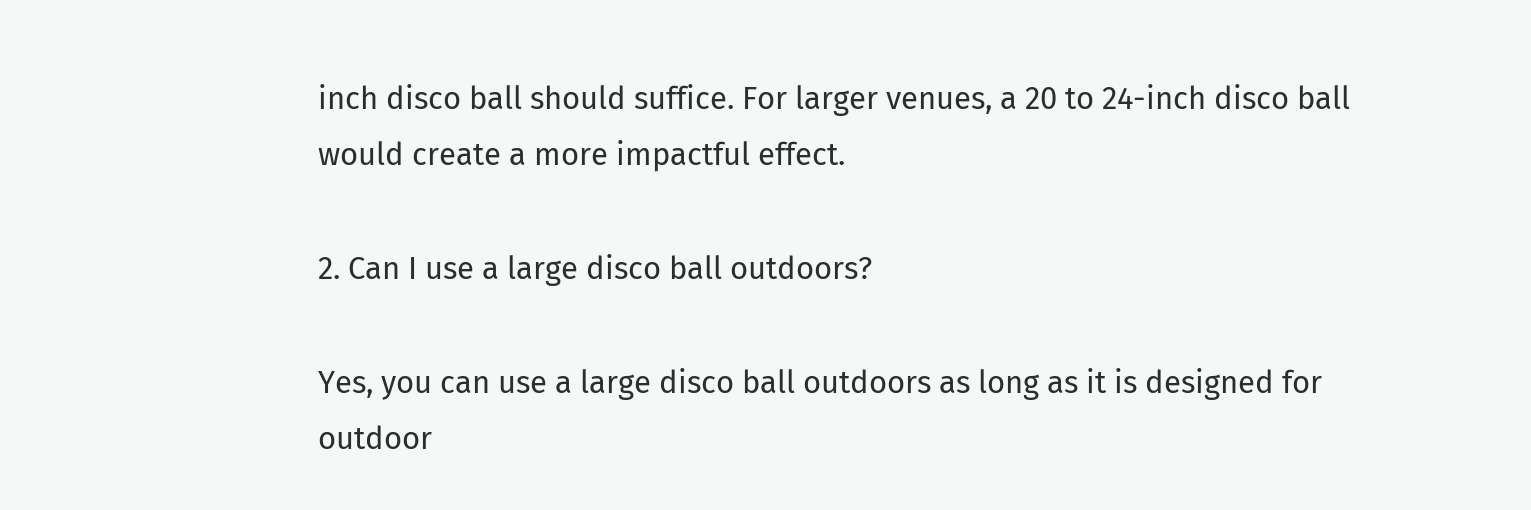inch disco ball should suffice. For larger venues, a 20 to 24-inch disco ball would create a more impactful effect.

2. Can I use a large disco ball outdoors?

Yes, you can use a large disco ball outdoors as long as it is designed for outdoor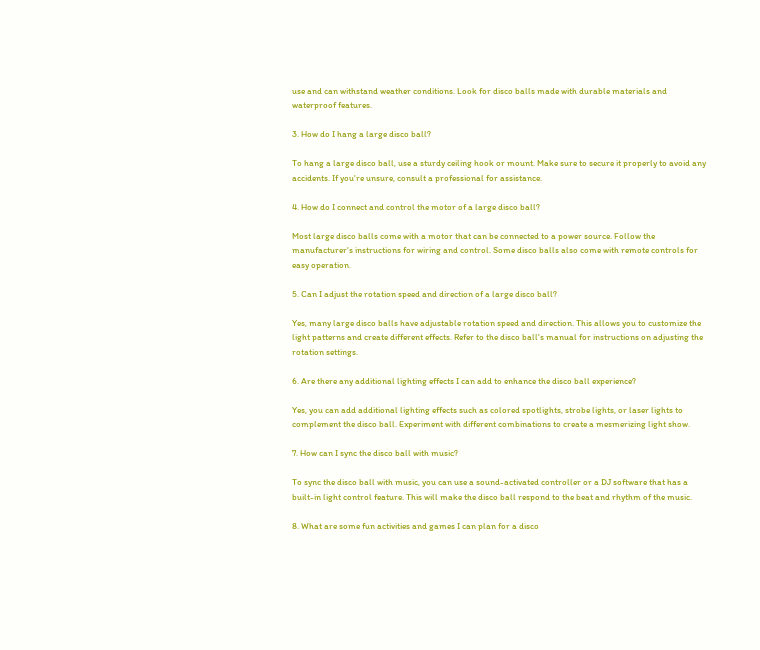use and can withstand weather conditions. Look for disco balls made with durable materials and waterproof features.

3. How do I hang a large disco ball?

To hang a large disco ball, use a sturdy ceiling hook or mount. Make sure to secure it properly to avoid any accidents. If you're unsure, consult a professional for assistance.

4. How do I connect and control the motor of a large disco ball?

Most large disco balls come with a motor that can be connected to a power source. Follow the manufacturer's instructions for wiring and control. Some disco balls also come with remote controls for easy operation.

5. Can I adjust the rotation speed and direction of a large disco ball?

Yes, many large disco balls have adjustable rotation speed and direction. This allows you to customize the light patterns and create different effects. Refer to the disco ball's manual for instructions on adjusting the rotation settings.

6. Are there any additional lighting effects I can add to enhance the disco ball experience?

Yes, you can add additional lighting effects such as colored spotlights, strobe lights, or laser lights to complement the disco ball. Experiment with different combinations to create a mesmerizing light show.

7. How can I sync the disco ball with music?

To sync the disco ball with music, you can use a sound-activated controller or a DJ software that has a built-in light control feature. This will make the disco ball respond to the beat and rhythm of the music.

8. What are some fun activities and games I can plan for a disco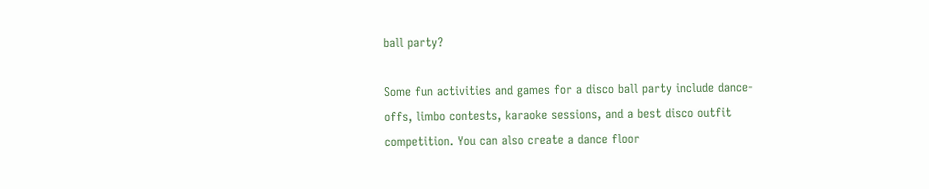ball party?

Some fun activities and games for a disco ball party include dance-offs, limbo contests, karaoke sessions, and a best disco outfit competition. You can also create a dance floor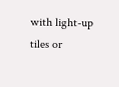with light-up tiles or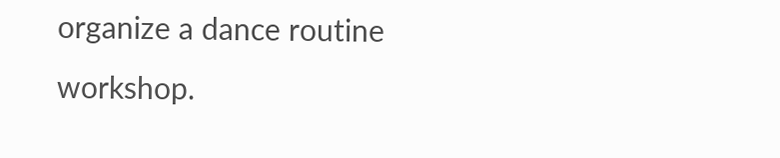organize a dance routine workshop.